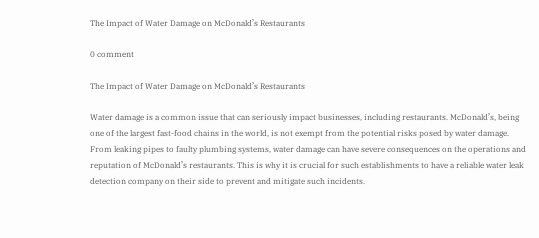The Impact of Water Damage on McDonald’s Restaurants

0 comment

The Impact of Water Damage on McDonald’s Restaurants

Water damage is a common issue that can seriously impact businesses, including restaurants. McDonald’s, being one of the largest fast-food chains in the world, is not exempt from the potential risks posed by water damage. From leaking pipes to faulty plumbing systems, water damage can have severe consequences on the operations and reputation of McDonald’s restaurants. This is why it is crucial for such establishments to have a reliable water leak detection company on their side to prevent and mitigate such incidents.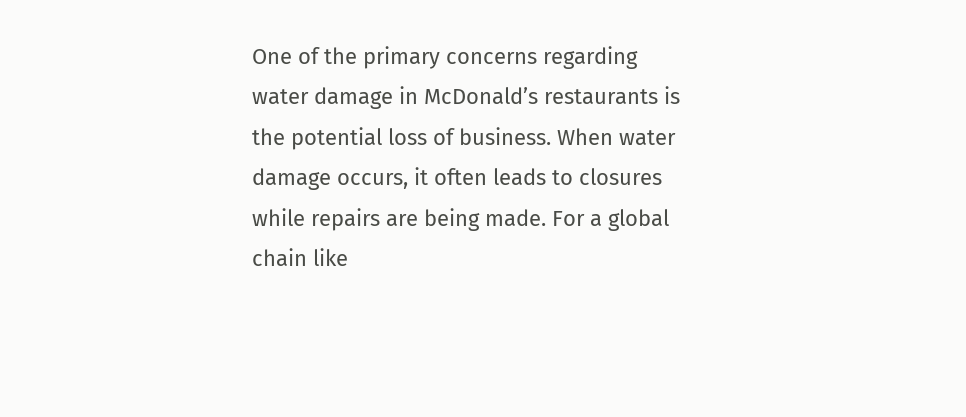One of the primary concerns regarding water damage in McDonald’s restaurants is the potential loss of business. When water damage occurs, it often leads to closures while repairs are being made. For a global chain like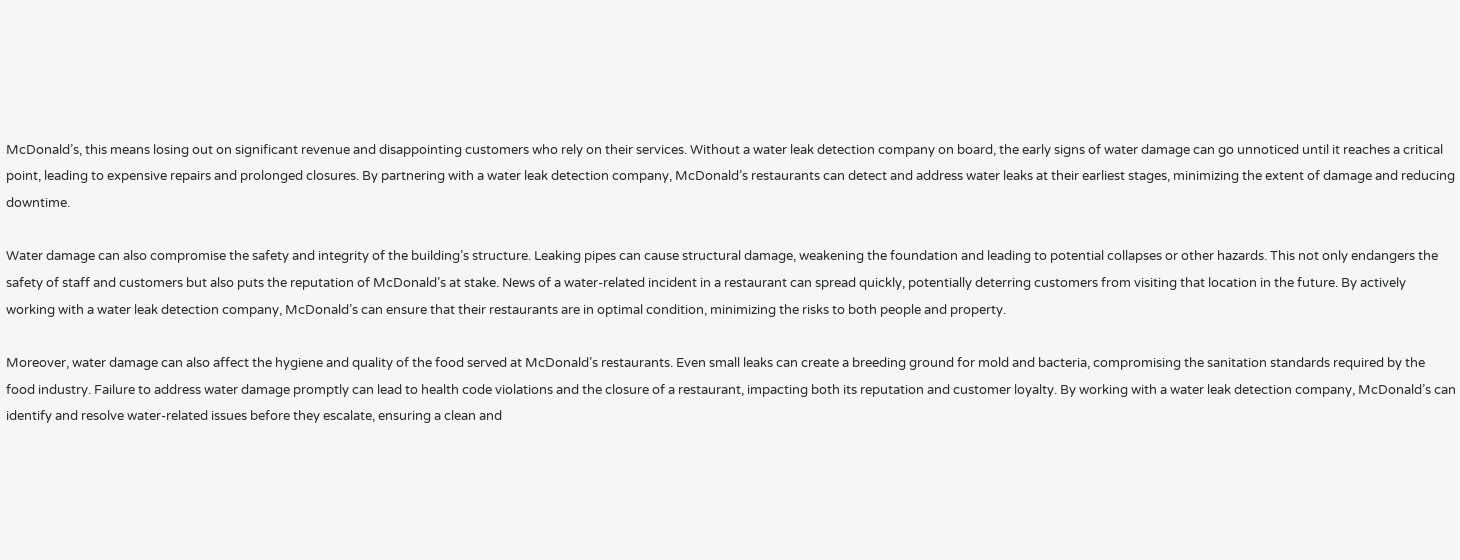McDonald’s, this means losing out on significant revenue and disappointing customers who rely on their services. Without a water leak detection company on board, the early signs of water damage can go unnoticed until it reaches a critical point, leading to expensive repairs and prolonged closures. By partnering with a water leak detection company, McDonald’s restaurants can detect and address water leaks at their earliest stages, minimizing the extent of damage and reducing downtime.

Water damage can also compromise the safety and integrity of the building’s structure. Leaking pipes can cause structural damage, weakening the foundation and leading to potential collapses or other hazards. This not only endangers the safety of staff and customers but also puts the reputation of McDonald’s at stake. News of a water-related incident in a restaurant can spread quickly, potentially deterring customers from visiting that location in the future. By actively working with a water leak detection company, McDonald’s can ensure that their restaurants are in optimal condition, minimizing the risks to both people and property.

Moreover, water damage can also affect the hygiene and quality of the food served at McDonald’s restaurants. Even small leaks can create a breeding ground for mold and bacteria, compromising the sanitation standards required by the food industry. Failure to address water damage promptly can lead to health code violations and the closure of a restaurant, impacting both its reputation and customer loyalty. By working with a water leak detection company, McDonald’s can identify and resolve water-related issues before they escalate, ensuring a clean and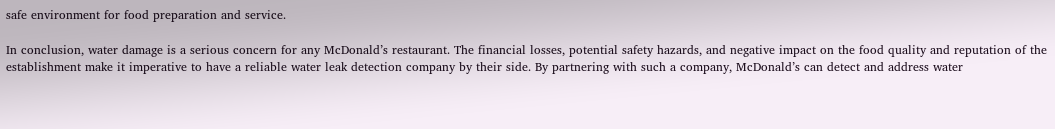safe environment for food preparation and service.

In conclusion, water damage is a serious concern for any McDonald’s restaurant. The financial losses, potential safety hazards, and negative impact on the food quality and reputation of the establishment make it imperative to have a reliable water leak detection company by their side. By partnering with such a company, McDonald’s can detect and address water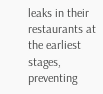leaks in their restaurants at the earliest stages, preventing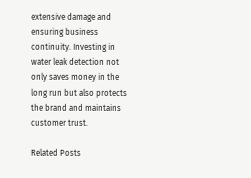extensive damage and ensuring business continuity. Investing in water leak detection not only saves money in the long run but also protects the brand and maintains customer trust.

Related Posts